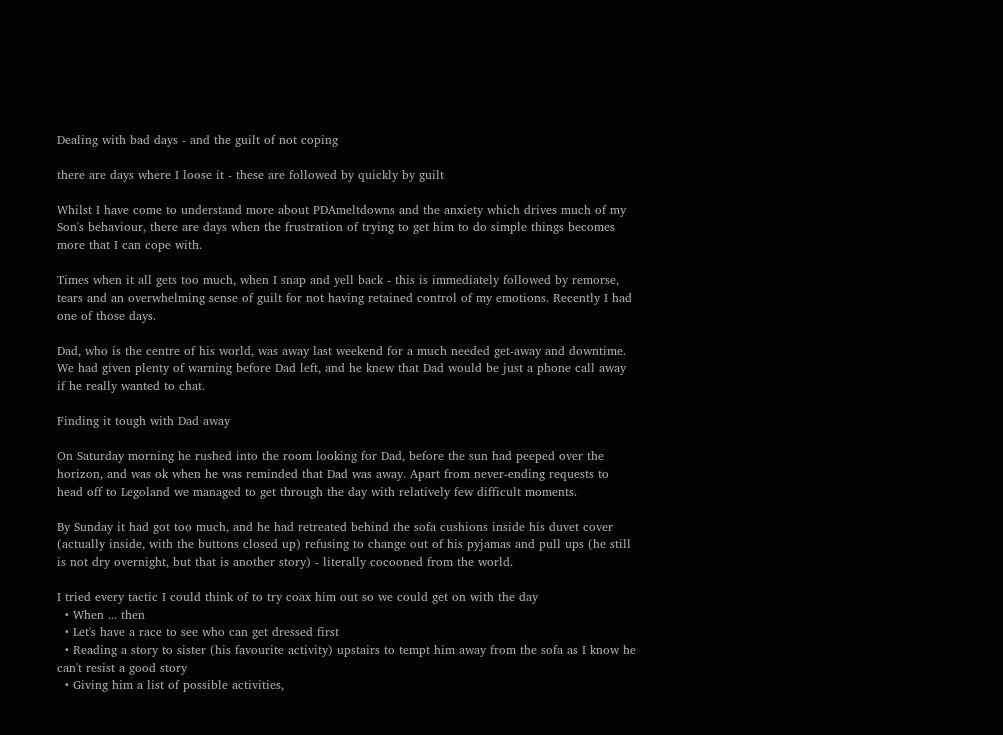Dealing with bad days - and the guilt of not coping

there are days where I loose it - these are followed by quickly by guilt

Whilst I have come to understand more about PDAmeltdowns and the anxiety which drives much of my Son's behaviour, there are days when the frustration of trying to get him to do simple things becomes more that I can cope with.

Times when it all gets too much, when I snap and yell back - this is immediately followed by remorse, tears and an overwhelming sense of guilt for not having retained control of my emotions. Recently I had one of those days.

Dad, who is the centre of his world, was away last weekend for a much needed get-away and downtime. We had given plenty of warning before Dad left, and he knew that Dad would be just a phone call away if he really wanted to chat.

Finding it tough with Dad away

On Saturday morning he rushed into the room looking for Dad, before the sun had peeped over the horizon, and was ok when he was reminded that Dad was away. Apart from never-ending requests to head off to Legoland we managed to get through the day with relatively few difficult moments.

By Sunday it had got too much, and he had retreated behind the sofa cushions inside his duvet cover (actually inside, with the buttons closed up) refusing to change out of his pyjamas and pull ups (he still is not dry overnight, but that is another story) - literally cocooned from the world.

I tried every tactic I could think of to try coax him out so we could get on with the day
  • When ... then
  • Let's have a race to see who can get dressed first
  • Reading a story to sister (his favourite activity) upstairs to tempt him away from the sofa as I know he can't resist a good story
  • Giving him a list of possible activities,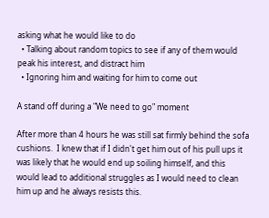asking what he would like to do
  • Talking about random topics to see if any of them would peak his interest, and distract him
  • Ignoring him and waiting for him to come out

A stand off during a "We need to go" moment

After more than 4 hours he was still sat firmly behind the sofa cushions.  I knew that if I didn't get him out of his pull ups it was likely that he would end up soiling himself, and this would lead to additional struggles as I would need to clean him up and he always resists this.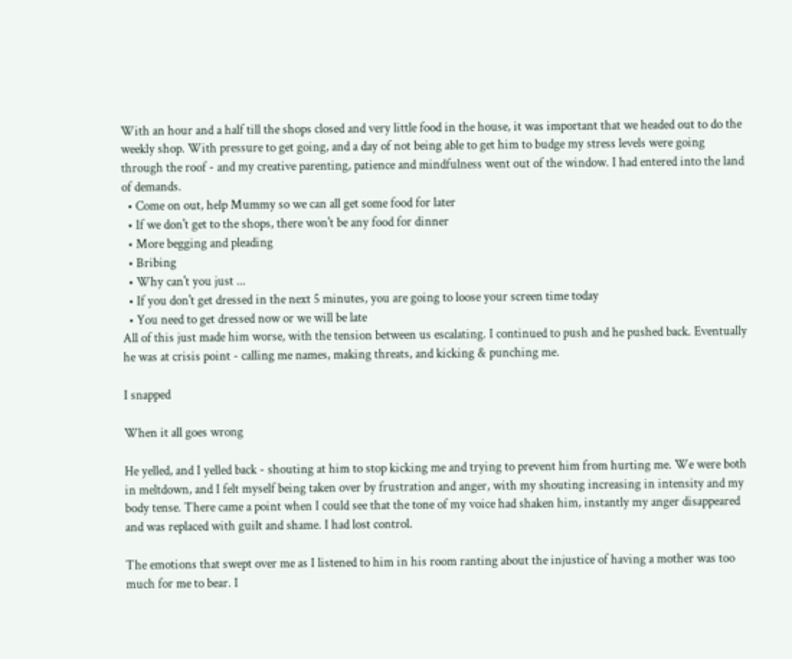With an hour and a half till the shops closed and very little food in the house, it was important that we headed out to do the weekly shop. With pressure to get going, and a day of not being able to get him to budge my stress levels were going through the roof - and my creative parenting, patience and mindfulness went out of the window. I had entered into the land of demands.
  • Come on out, help Mummy so we can all get some food for later
  • If we don't get to the shops, there won't be any food for dinner
  • More begging and pleading
  • Bribing
  • Why can't you just ...
  • If you don't get dressed in the next 5 minutes, you are going to loose your screen time today
  • You need to get dressed now or we will be late
All of this just made him worse, with the tension between us escalating. I continued to push and he pushed back. Eventually he was at crisis point - calling me names, making threats, and kicking & punching me.

I snapped

When it all goes wrong

He yelled, and I yelled back - shouting at him to stop kicking me and trying to prevent him from hurting me. We were both in meltdown, and I felt myself being taken over by frustration and anger, with my shouting increasing in intensity and my body tense. There came a point when I could see that the tone of my voice had shaken him, instantly my anger disappeared and was replaced with guilt and shame. I had lost control.

The emotions that swept over me as I listened to him in his room ranting about the injustice of having a mother was too much for me to bear. I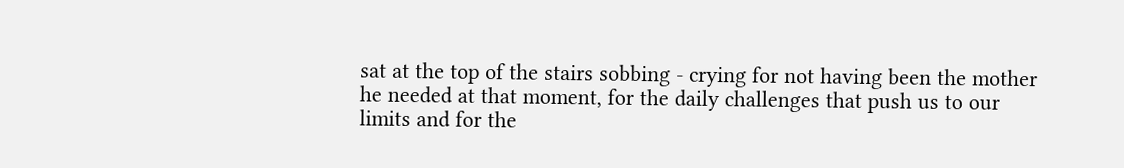sat at the top of the stairs sobbing - crying for not having been the mother he needed at that moment, for the daily challenges that push us to our limits and for the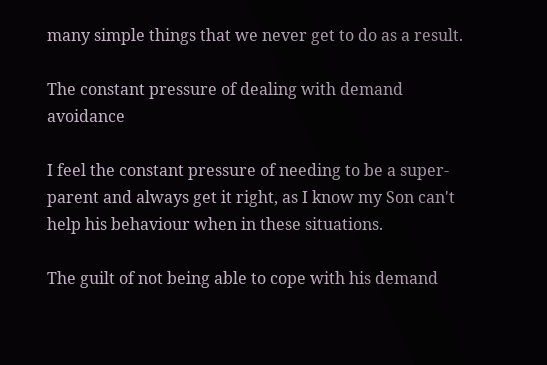many simple things that we never get to do as a result.

The constant pressure of dealing with demand avoidance

I feel the constant pressure of needing to be a super-parent and always get it right, as I know my Son can't help his behaviour when in these situations.

The guilt of not being able to cope with his demand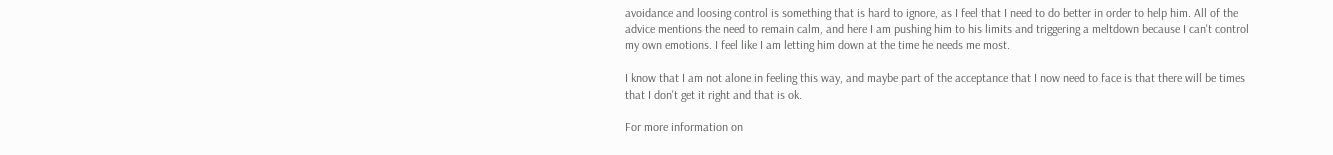avoidance and loosing control is something that is hard to ignore, as I feel that I need to do better in order to help him. All of the advice mentions the need to remain calm, and here I am pushing him to his limits and triggering a meltdown because I can't control my own emotions. I feel like I am letting him down at the time he needs me most.

I know that I am not alone in feeling this way, and maybe part of the acceptance that I now need to face is that there will be times that I don't get it right and that is ok.

For more information on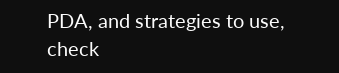PDA, and strategies to use, check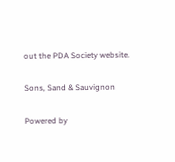out the PDA Society website.

Sons, Sand & Sauvignon

Powered by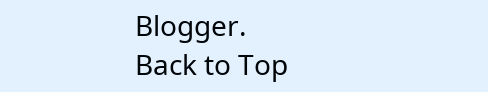Blogger.
Back to Top